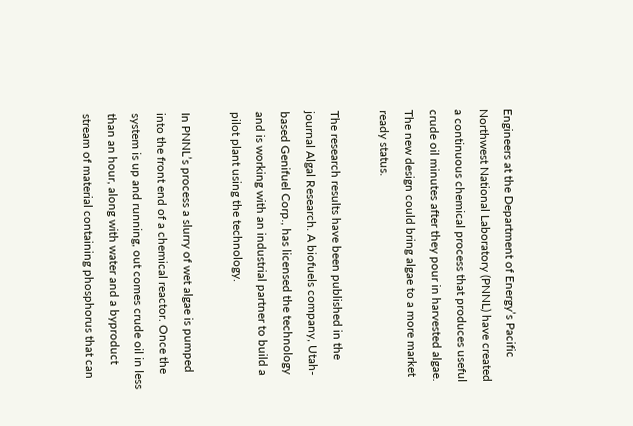Engineers at the Department of Energy’s Pacific Northwest National Laboratory (PNNL) have created a continuous chemical process that produces useful crude oil minutes after they pour in harvested algae.  The new design could bring algae to a more market ready status.

The research results have been published in the journal Algal Research. A biofuels company, Utah-based Genifuel Corp., has licensed the technology and is working with an industrial partner to build a pilot plant using the technology.

In PNNL’s process a slurry of wet algae is pumped into the front end of a chemical reactor. Once the system is up and running, out comes crude oil in less than an hour, along with water and a byproduct stream of material containing phosphorus that can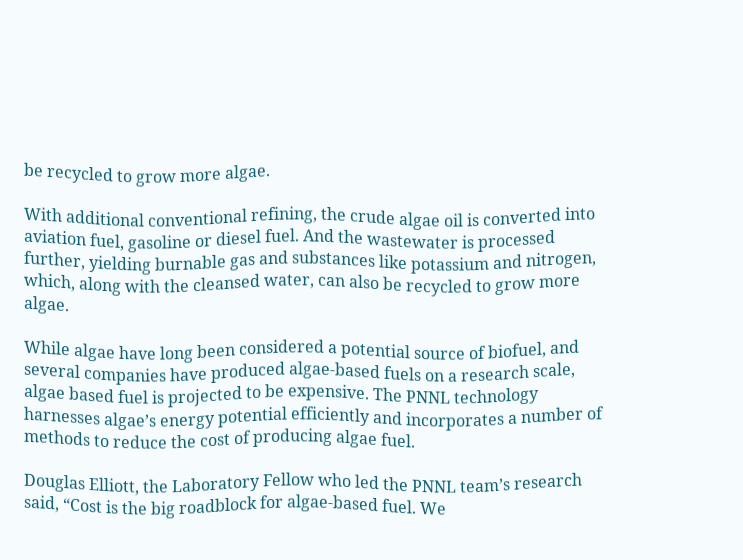be recycled to grow more algae.

With additional conventional refining, the crude algae oil is converted into aviation fuel, gasoline or diesel fuel. And the wastewater is processed further, yielding burnable gas and substances like potassium and nitrogen, which, along with the cleansed water, can also be recycled to grow more algae.

While algae have long been considered a potential source of biofuel, and several companies have produced algae-based fuels on a research scale, algae based fuel is projected to be expensive. The PNNL technology harnesses algae’s energy potential efficiently and incorporates a number of methods to reduce the cost of producing algae fuel.

Douglas Elliott, the Laboratory Fellow who led the PNNL team’s research said, “Cost is the big roadblock for algae-based fuel. We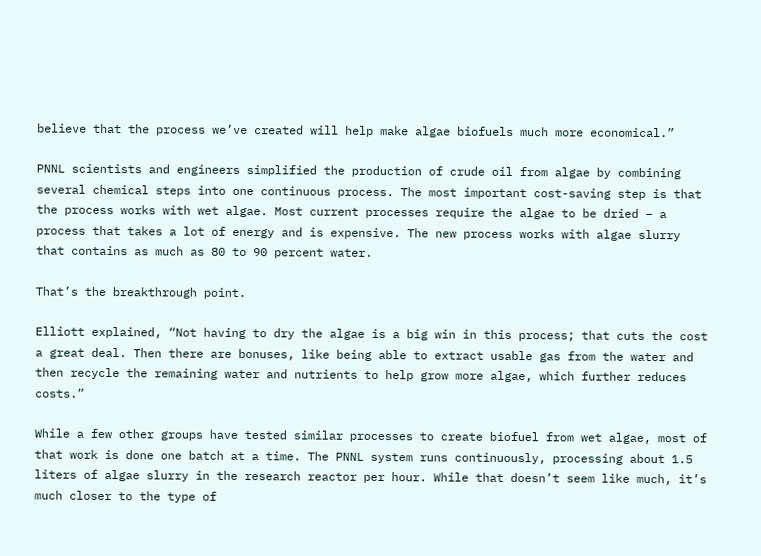believe that the process we’ve created will help make algae biofuels much more economical.”

PNNL scientists and engineers simplified the production of crude oil from algae by combining several chemical steps into one continuous process. The most important cost-saving step is that the process works with wet algae. Most current processes require the algae to be dried – a process that takes a lot of energy and is expensive. The new process works with algae slurry that contains as much as 80 to 90 percent water.

That’s the breakthrough point.

Elliott explained, “Not having to dry the algae is a big win in this process; that cuts the cost a great deal. Then there are bonuses, like being able to extract usable gas from the water and then recycle the remaining water and nutrients to help grow more algae, which further reduces costs.”

While a few other groups have tested similar processes to create biofuel from wet algae, most of that work is done one batch at a time. The PNNL system runs continuously, processing about 1.5 liters of algae slurry in the research reactor per hour. While that doesn’t seem like much, it’s much closer to the type of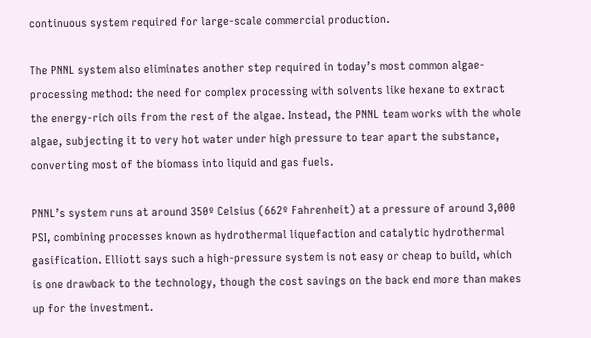continuous system required for large-scale commercial production.

The PNNL system also eliminates another step required in today’s most common algae-processing method: the need for complex processing with solvents like hexane to extract the energy-rich oils from the rest of the algae. Instead, the PNNL team works with the whole algae, subjecting it to very hot water under high pressure to tear apart the substance, converting most of the biomass into liquid and gas fuels.

PNNL’s system runs at around 350º Celsius (662º Fahrenheit) at a pressure of around 3,000 PSI, combining processes known as hydrothermal liquefaction and catalytic hydrothermal gasification. Elliott says such a high-pressure system is not easy or cheap to build, which is one drawback to the technology, though the cost savings on the back end more than makes up for the investment.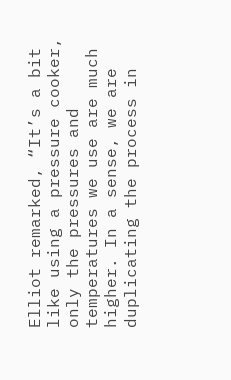Elliot remarked, “It’s a bit like using a pressure cooker, only the pressures and temperatures we use are much higher. In a sense, we are duplicating the process in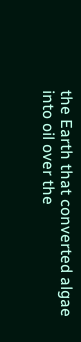the Earth that converted algae into oil over the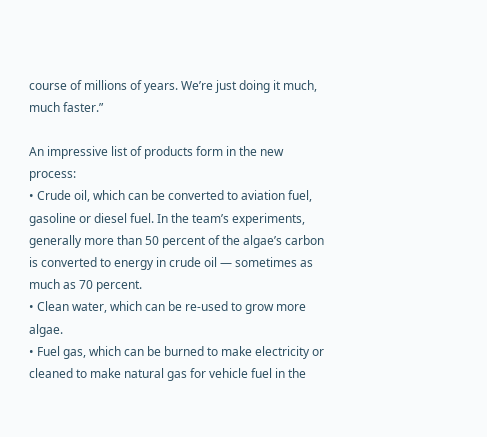course of millions of years. We’re just doing it much, much faster.”

An impressive list of products form in the new process:
• Crude oil, which can be converted to aviation fuel, gasoline or diesel fuel. In the team’s experiments, generally more than 50 percent of the algae’s carbon is converted to energy in crude oil — sometimes as much as 70 percent.
• Clean water, which can be re-used to grow more algae.
• Fuel gas, which can be burned to make electricity or cleaned to make natural gas for vehicle fuel in the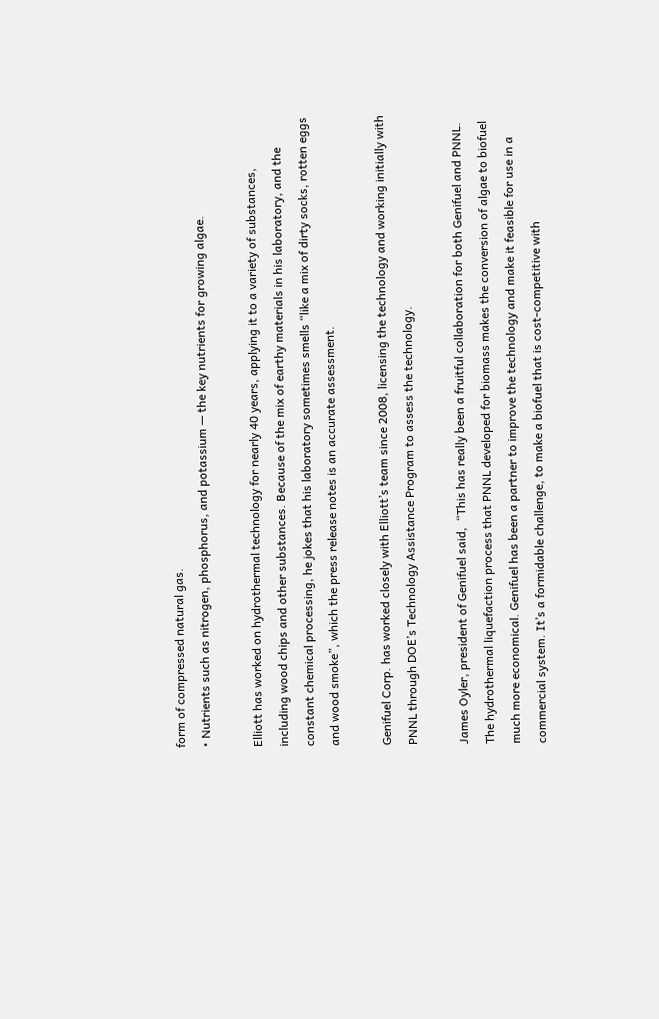form of compressed natural gas.
• Nutrients such as nitrogen, phosphorus, and potassium — the key nutrients for growing algae.

Elliott has worked on hydrothermal technology for nearly 40 years, applying it to a variety of substances, including wood chips and other substances. Because of the mix of earthy materials in his laboratory, and the constant chemical processing, he jokes that his laboratory sometimes smells “like a mix of dirty socks, rotten eggs and wood smoke”, which the press release notes is an accurate assessment.

Genifuel Corp. has worked closely with Elliott’s team since 2008, licensing the technology and working initially with PNNL through DOE’s Technology Assistance Program to assess the technology.

James Oyler, president of Genifuel said,  “This has really been a fruitful collaboration for both Genifuel and PNNL. The hydrothermal liquefaction process that PNNL developed for biomass makes the conversion of algae to biofuel much more economical. Genifuel has been a partner to improve the technology and make it feasible for use in a commercial system. It’s a formidable challenge, to make a biofuel that is cost-competitive with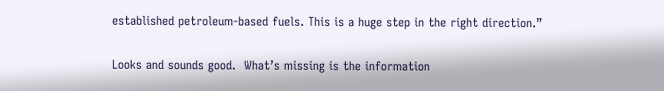established petroleum-based fuels. This is a huge step in the right direction.”

Looks and sounds good.  What’s missing is the information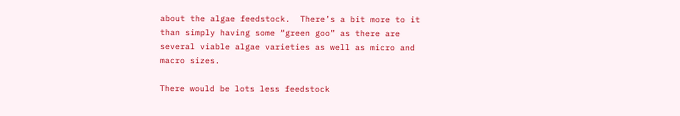about the algae feedstock.  There’s a bit more to it than simply having some “green goo” as there are several viable algae varieties as well as micro and macro sizes.

There would be lots less feedstock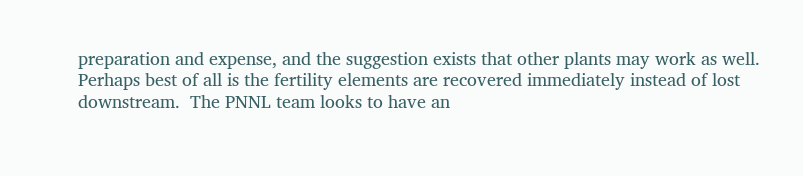preparation and expense, and the suggestion exists that other plants may work as well.  Perhaps best of all is the fertility elements are recovered immediately instead of lost downstream.  The PNNL team looks to have an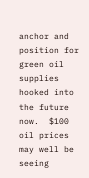anchor and position for green oil supplies hooked into the future now.  $100 oil prices may well be seeing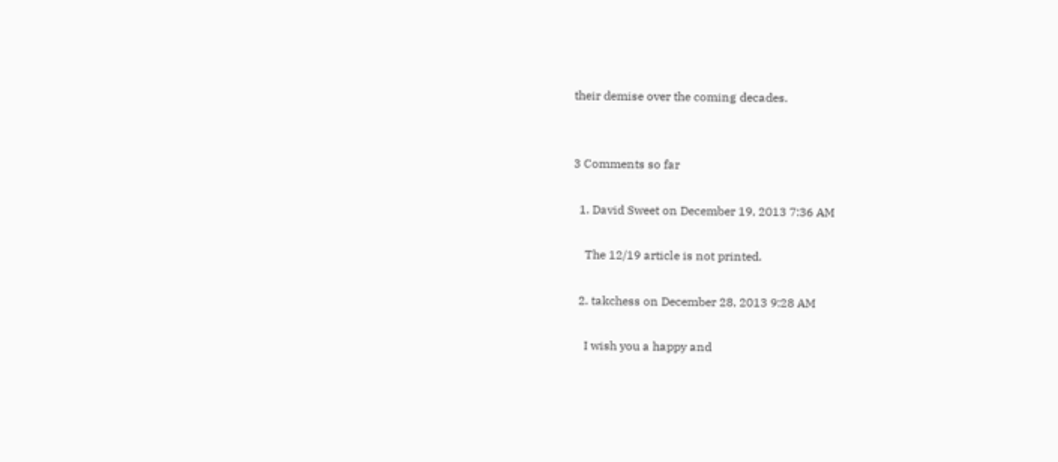their demise over the coming decades.


3 Comments so far

  1. David Sweet on December 19, 2013 7:36 AM

    The 12/19 article is not printed.

  2. takchess on December 28, 2013 9:28 AM

    I wish you a happy and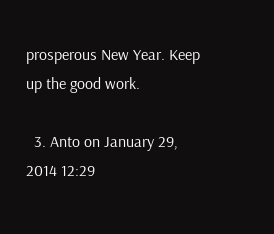prosperous New Year. Keep up the good work.

  3. Anto on January 29, 2014 12:29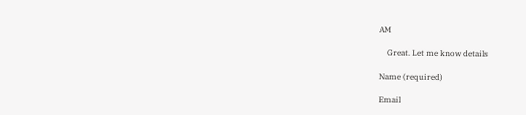AM

    Great. Let me know details

Name (required)

Email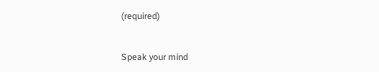(required)


Speak your mind